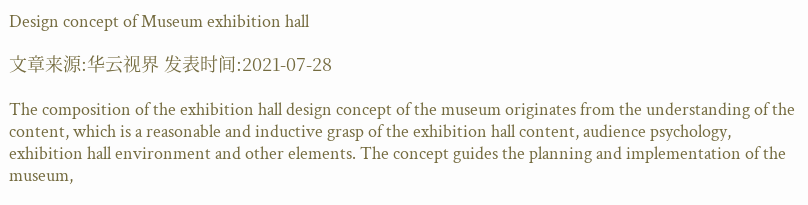Design concept of Museum exhibition hall

文章来源:华云视界 发表时间:2021-07-28

The composition of the exhibition hall design concept of the museum originates from the understanding of the content, which is a reasonable and inductive grasp of the exhibition hall content, audience psychology, exhibition hall environment and other elements. The concept guides the planning and implementation of the museum,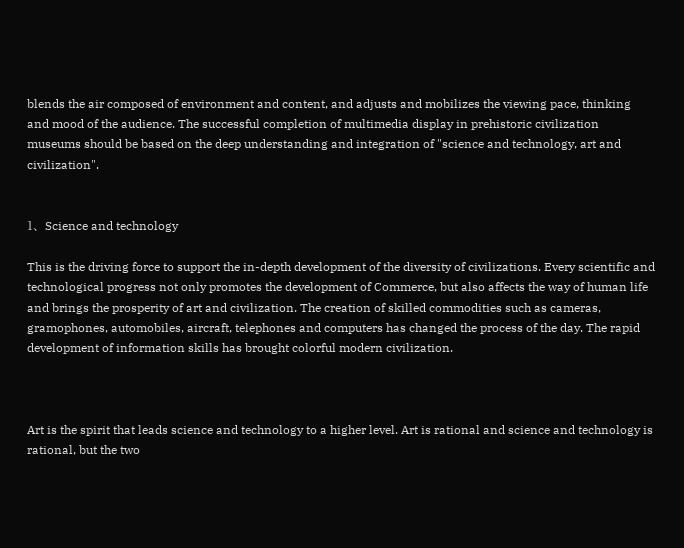blends the air composed of environment and content, and adjusts and mobilizes the viewing pace, thinking and mood of the audience. The successful completion of multimedia display in prehistoric civilization museums should be based on the deep understanding and integration of "science and technology, art and civilization".


1、Science and technology

This is the driving force to support the in-depth development of the diversity of civilizations. Every scientific and technological progress not only promotes the development of Commerce, but also affects the way of human life and brings the prosperity of art and civilization. The creation of skilled commodities such as cameras, gramophones, automobiles, aircraft, telephones and computers has changed the process of the day. The rapid development of information skills has brought colorful modern civilization.



Art is the spirit that leads science and technology to a higher level. Art is rational and science and technology is rational, but the two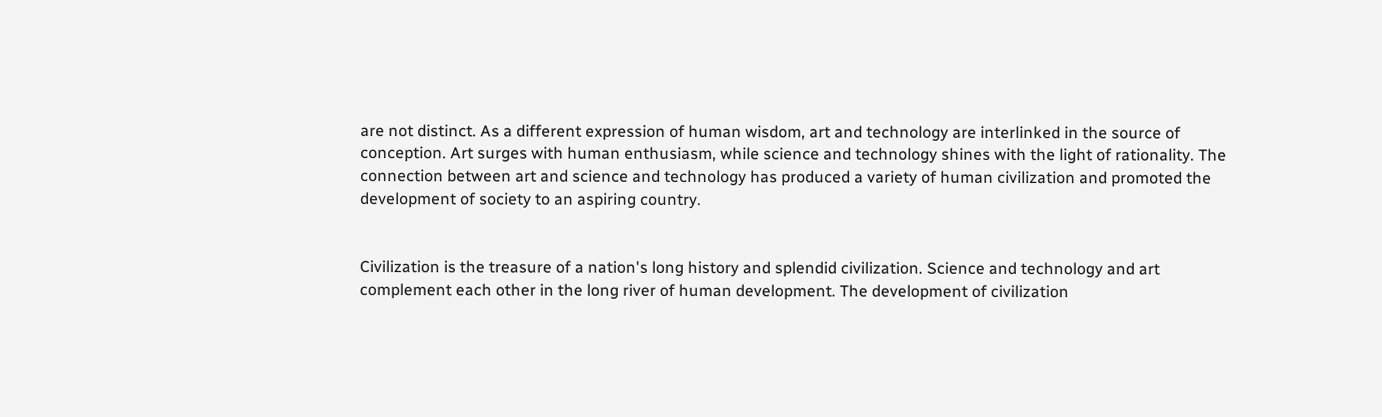are not distinct. As a different expression of human wisdom, art and technology are interlinked in the source of conception. Art surges with human enthusiasm, while science and technology shines with the light of rationality. The connection between art and science and technology has produced a variety of human civilization and promoted the development of society to an aspiring country.


Civilization is the treasure of a nation's long history and splendid civilization. Science and technology and art complement each other in the long river of human development. The development of civilization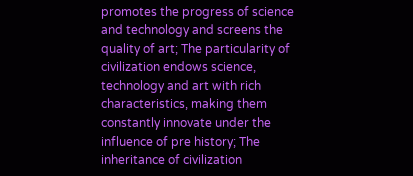promotes the progress of science and technology and screens the quality of art; The particularity of civilization endows science, technology and art with rich characteristics, making them constantly innovate under the influence of pre history; The inheritance of civilization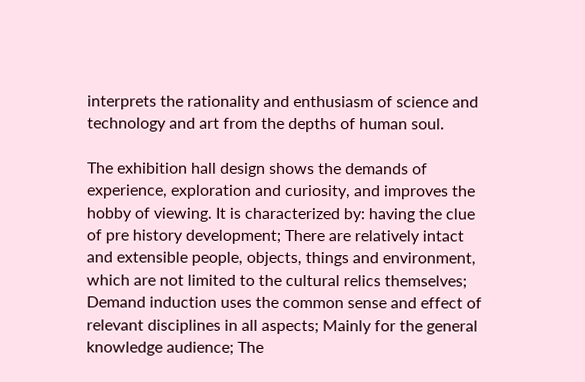interprets the rationality and enthusiasm of science and technology and art from the depths of human soul.

The exhibition hall design shows the demands of experience, exploration and curiosity, and improves the hobby of viewing. It is characterized by: having the clue of pre history development; There are relatively intact and extensible people, objects, things and environment, which are not limited to the cultural relics themselves; Demand induction uses the common sense and effect of relevant disciplines in all aspects; Mainly for the general knowledge audience; The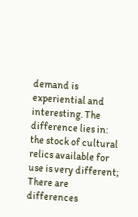demand is experiential and interesting. The difference lies in: the stock of cultural relics available for use is very different; There are differences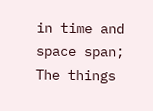in time and space span; The things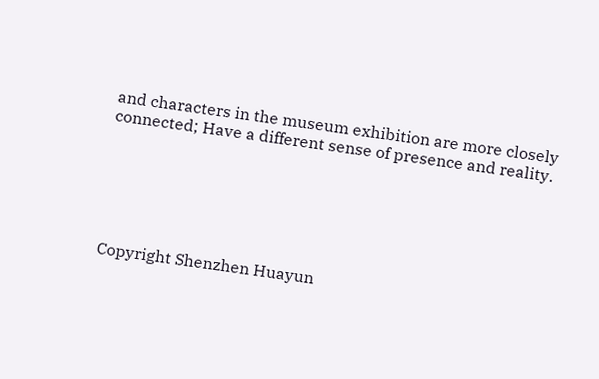and characters in the museum exhibition are more closely connected; Have a different sense of presence and reality.






Copyright Shenzhen Huayun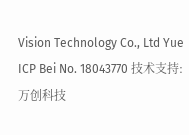Vision Technology Co., Ltd Yue ICP Bei No. 18043770 技术支持:万创科技